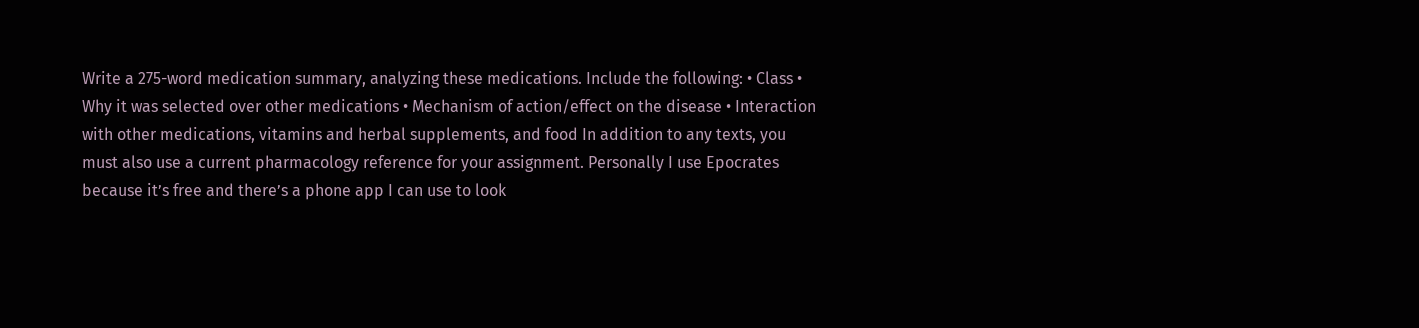Write a 275-word medication summary, analyzing these medications. Include the following: • Class • Why it was selected over other medications • Mechanism of action/effect on the disease • Interaction with other medications, vitamins and herbal supplements, and food In addition to any texts, you must also use a current pharmacology reference for your assignment. Personally I use Epocrates because it’s free and there’s a phone app I can use to look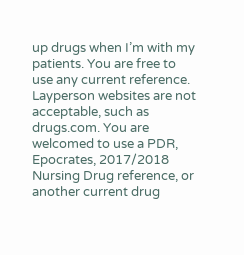up drugs when I’m with my patients. You are free to use any current reference. Layperson websites are not acceptable, such as drugs.com. You are welcomed to use a PDR, Epocrates, 2017/2018 Nursing Drug reference, or another current drug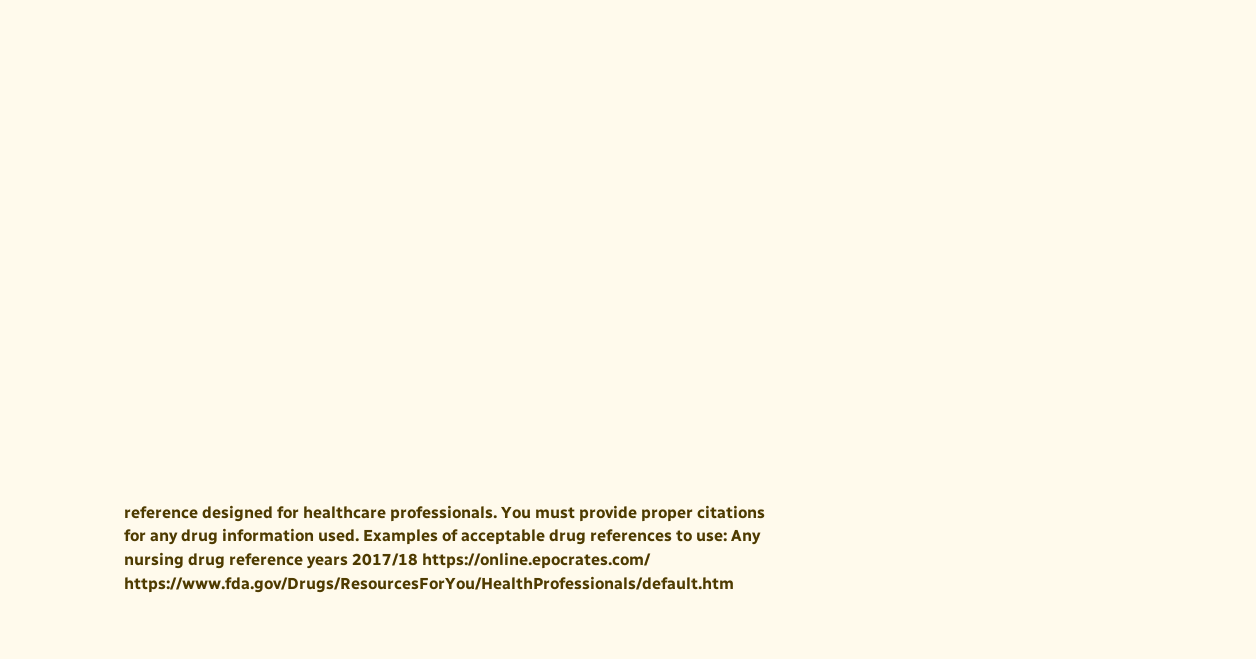reference designed for healthcare professionals. You must provide proper citations for any drug information used. Examples of acceptable drug references to use: Any nursing drug reference years 2017/18 https://online.epocrates.com/ https://www.fda.gov/Drugs/ResourcesForYou/HealthProfessionals/default.htm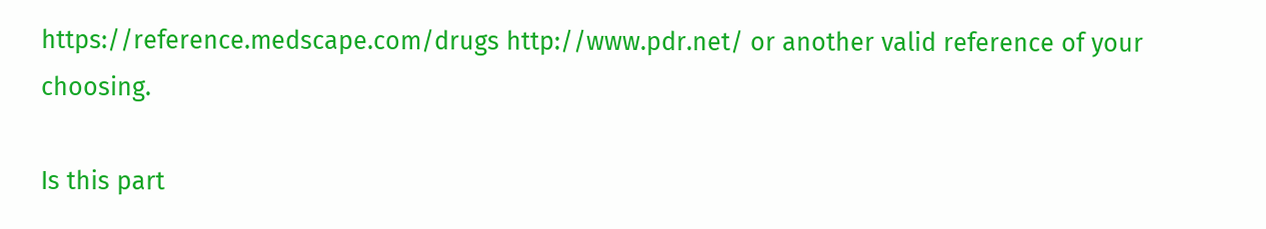https://reference.medscape.com/drugs http://www.pdr.net/ or another valid reference of your choosing.

Is this part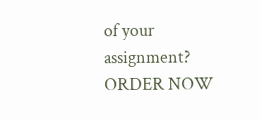of your assignment? ORDER NOW